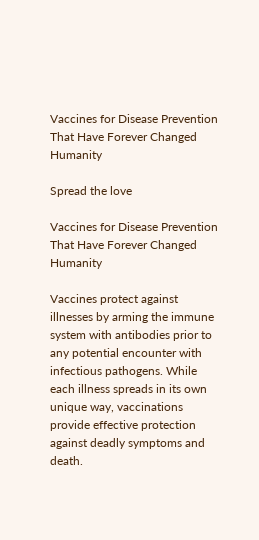Vaccines for Disease Prevention That Have Forever Changed Humanity

Spread the love

Vaccines for Disease Prevention That Have Forever Changed Humanity

Vaccines protect against illnesses by arming the immune system with antibodies prior to any potential encounter with infectious pathogens. While each illness spreads in its own unique way, vaccinations provide effective protection against deadly symptoms and death.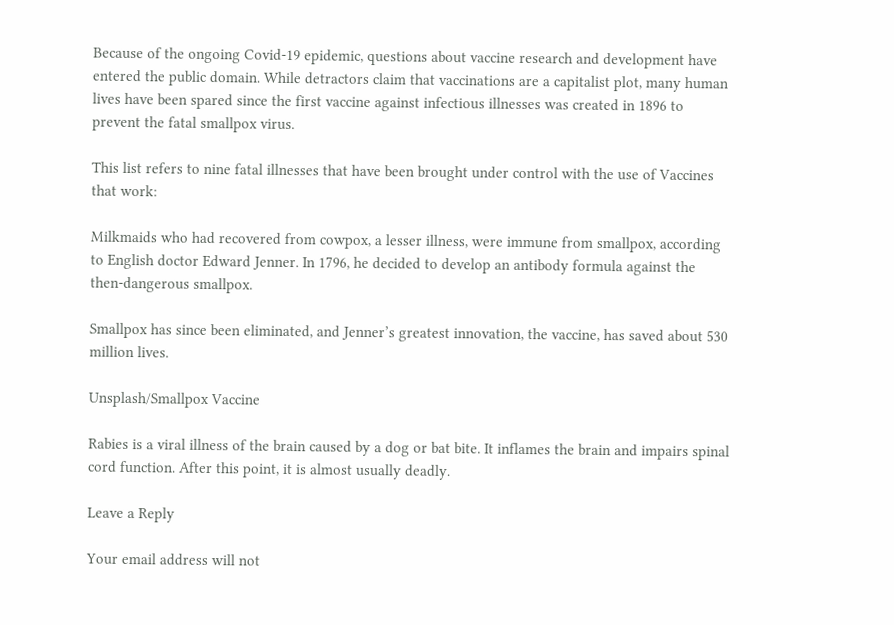Because of the ongoing Covid-19 epidemic, questions about vaccine research and development have entered the public domain. While detractors claim that vaccinations are a capitalist plot, many human lives have been spared since the first vaccine against infectious illnesses was created in 1896 to prevent the fatal smallpox virus.

This list refers to nine fatal illnesses that have been brought under control with the use of Vaccines that work:

Milkmaids who had recovered from cowpox, a lesser illness, were immune from smallpox, according to English doctor Edward Jenner. In 1796, he decided to develop an antibody formula against the then-dangerous smallpox.

Smallpox has since been eliminated, and Jenner’s greatest innovation, the vaccine, has saved about 530 million lives.

Unsplash/Smallpox Vaccine

Rabies is a viral illness of the brain caused by a dog or bat bite. It inflames the brain and impairs spinal cord function. After this point, it is almost usually deadly.

Leave a Reply

Your email address will not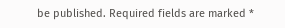be published. Required fields are marked *